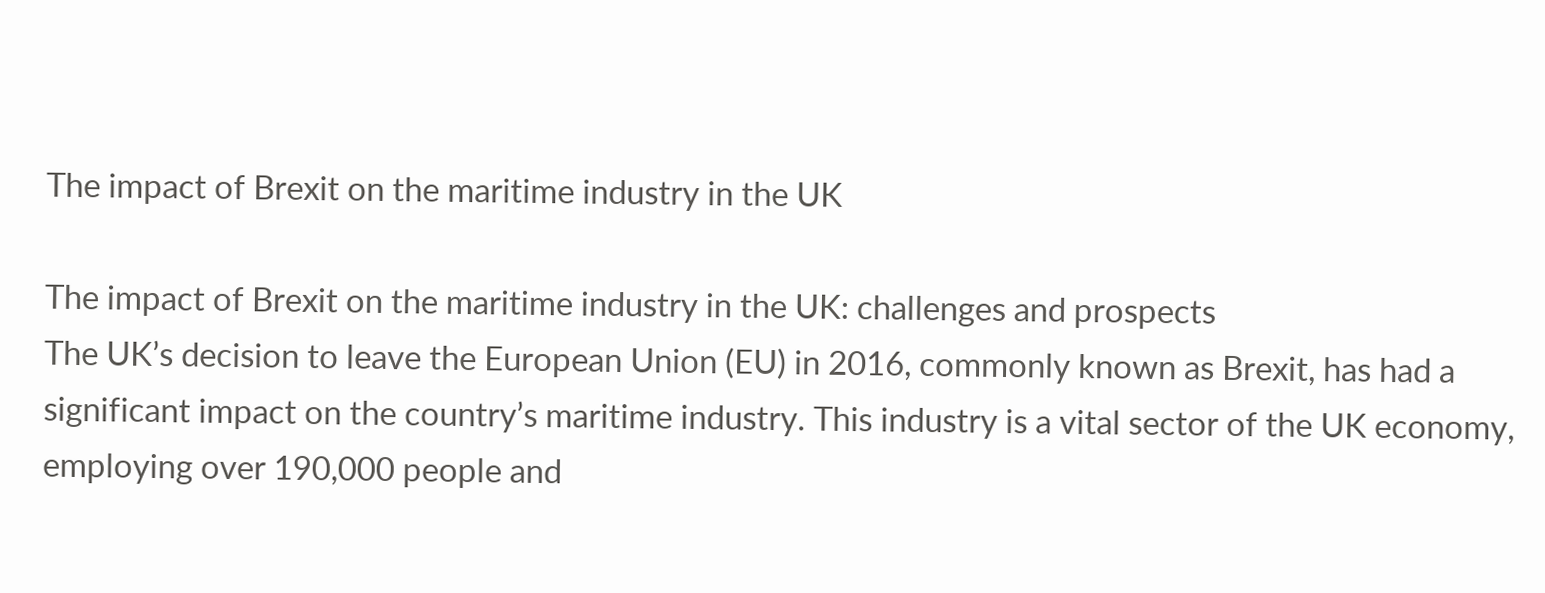The impact of Brexit on the maritime industry in the UK

The impact of Brexit on the maritime industry in the UK: challenges and prospects
The UK’s decision to leave the European Union (EU) in 2016, commonly known as Brexit, has had a significant impact on the country’s maritime industry. This industry is a vital sector of the UK economy, employing over 190,000 people and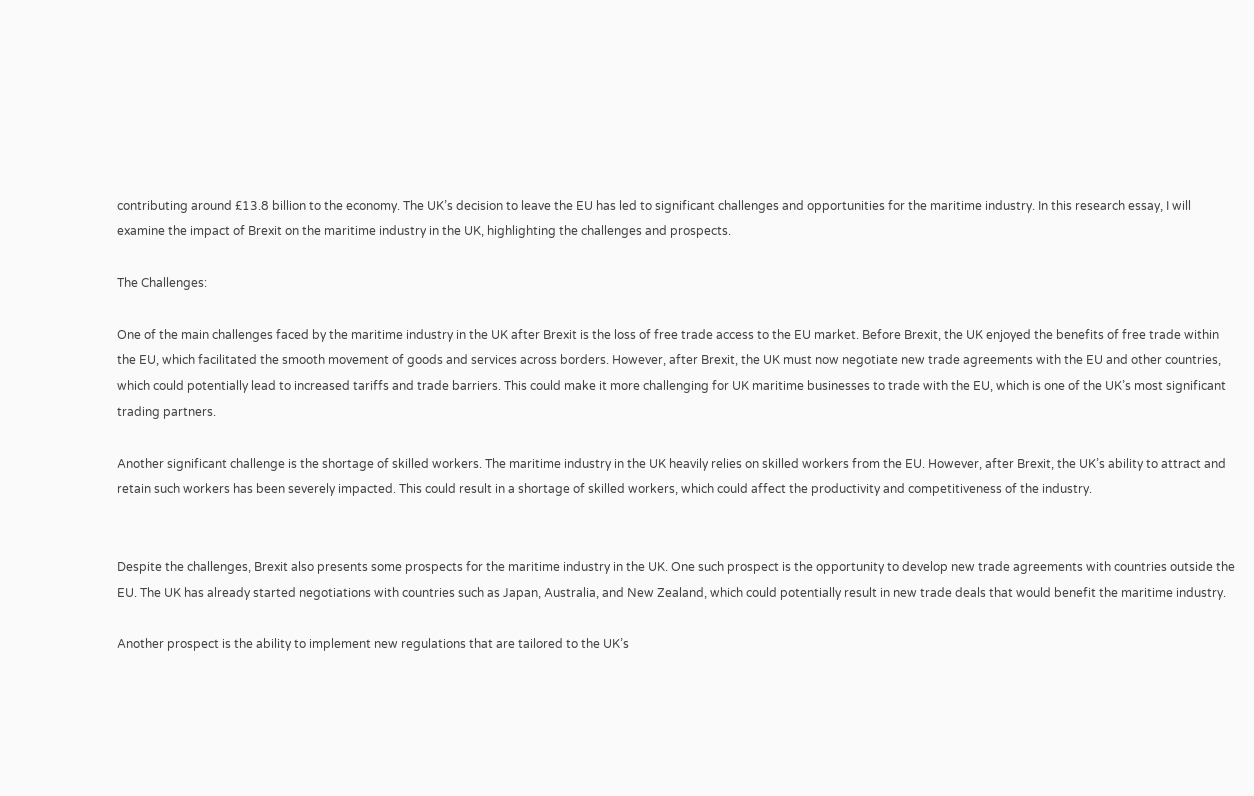contributing around £13.8 billion to the economy. The UK’s decision to leave the EU has led to significant challenges and opportunities for the maritime industry. In this research essay, I will examine the impact of Brexit on the maritime industry in the UK, highlighting the challenges and prospects.

The Challenges:

One of the main challenges faced by the maritime industry in the UK after Brexit is the loss of free trade access to the EU market. Before Brexit, the UK enjoyed the benefits of free trade within the EU, which facilitated the smooth movement of goods and services across borders. However, after Brexit, the UK must now negotiate new trade agreements with the EU and other countries, which could potentially lead to increased tariffs and trade barriers. This could make it more challenging for UK maritime businesses to trade with the EU, which is one of the UK’s most significant trading partners.

Another significant challenge is the shortage of skilled workers. The maritime industry in the UK heavily relies on skilled workers from the EU. However, after Brexit, the UK’s ability to attract and retain such workers has been severely impacted. This could result in a shortage of skilled workers, which could affect the productivity and competitiveness of the industry.


Despite the challenges, Brexit also presents some prospects for the maritime industry in the UK. One such prospect is the opportunity to develop new trade agreements with countries outside the EU. The UK has already started negotiations with countries such as Japan, Australia, and New Zealand, which could potentially result in new trade deals that would benefit the maritime industry.

Another prospect is the ability to implement new regulations that are tailored to the UK’s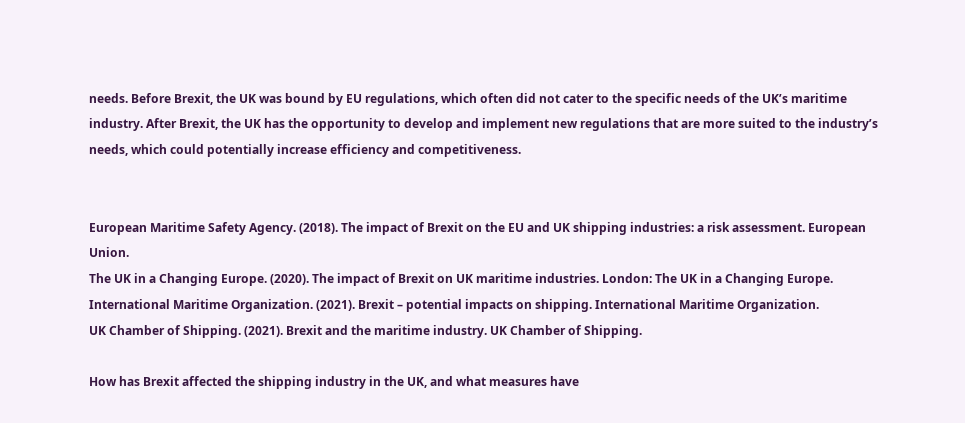needs. Before Brexit, the UK was bound by EU regulations, which often did not cater to the specific needs of the UK’s maritime industry. After Brexit, the UK has the opportunity to develop and implement new regulations that are more suited to the industry’s needs, which could potentially increase efficiency and competitiveness.


European Maritime Safety Agency. (2018). The impact of Brexit on the EU and UK shipping industries: a risk assessment. European Union.
The UK in a Changing Europe. (2020). The impact of Brexit on UK maritime industries. London: The UK in a Changing Europe.
International Maritime Organization. (2021). Brexit – potential impacts on shipping. International Maritime Organization.
UK Chamber of Shipping. (2021). Brexit and the maritime industry. UK Chamber of Shipping.

How has Brexit affected the shipping industry in the UK, and what measures have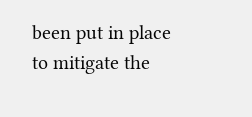been put in place to mitigate the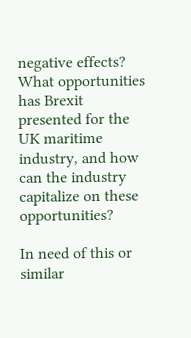negative effects?
What opportunities has Brexit presented for the UK maritime industry, and how can the industry capitalize on these opportunities?

In need of this or similar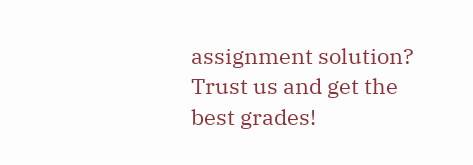assignment solution?
Trust us and get the best grades!